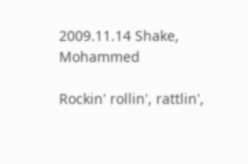2009.11.14 Shake, Mohammed

Rockin' rollin', rattlin',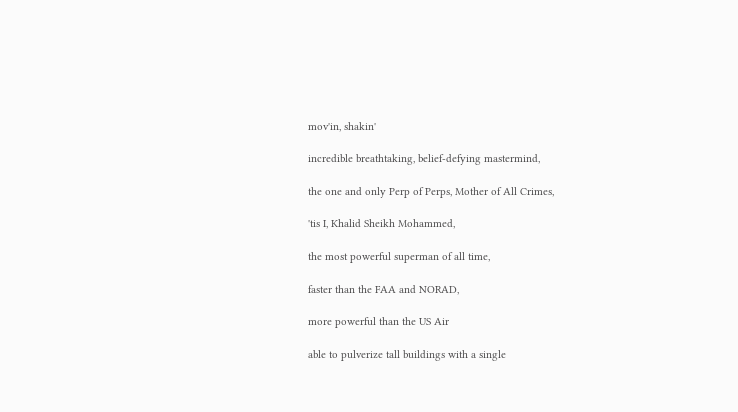mov'in, shakin'

incredible breathtaking, belief-defying mastermind,

the one and only Perp of Perps, Mother of All Crimes,

'tis I, Khalid Sheikh Mohammed,

the most powerful superman of all time,

faster than the FAA and NORAD,

more powerful than the US Air

able to pulverize tall buildings with a single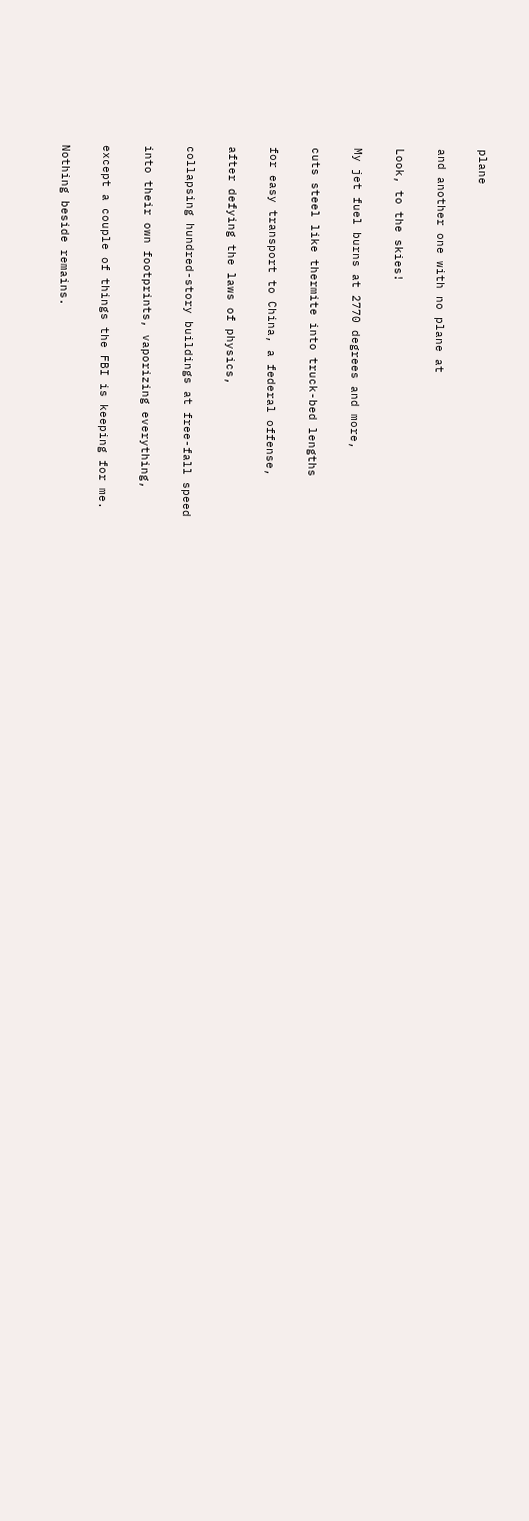plane

and another one with no plane at

Look, to the skies!

My jet fuel burns at 2770 degrees and more,

cuts steel like thermite into truck-bed lengths

for easy transport to China, a federal offense,

after defying the laws of physics,

collapsing hundred-story buildings at free-fall speed

into their own footprints, vaporizing everything,

except a couple of things the FBI is keeping for me.

Nothing beside remains.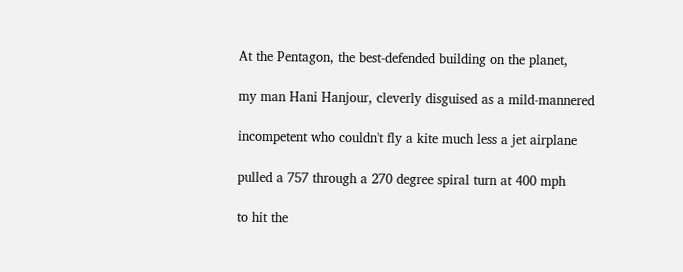At the Pentagon, the best-defended building on the planet,

my man Hani Hanjour, cleverly disguised as a mild-mannered

incompetent who couldn't fly a kite much less a jet airplane

pulled a 757 through a 270 degree spiral turn at 400 mph

to hit the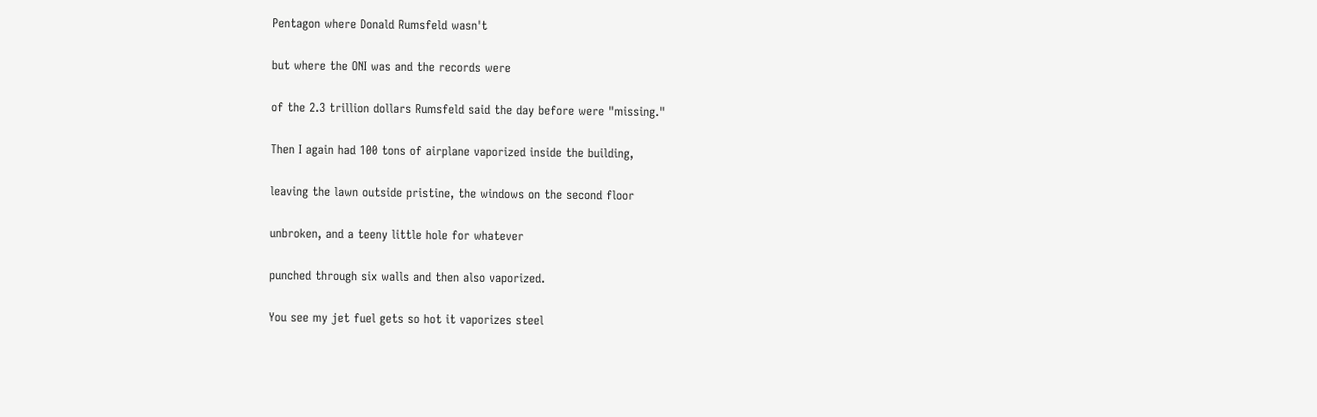Pentagon where Donald Rumsfeld wasn't

but where the ONI was and the records were

of the 2.3 trillion dollars Rumsfeld said the day before were "missing."

Then I again had 100 tons of airplane vaporized inside the building,

leaving the lawn outside pristine, the windows on the second floor

unbroken, and a teeny little hole for whatever

punched through six walls and then also vaporized.

You see my jet fuel gets so hot it vaporizes steel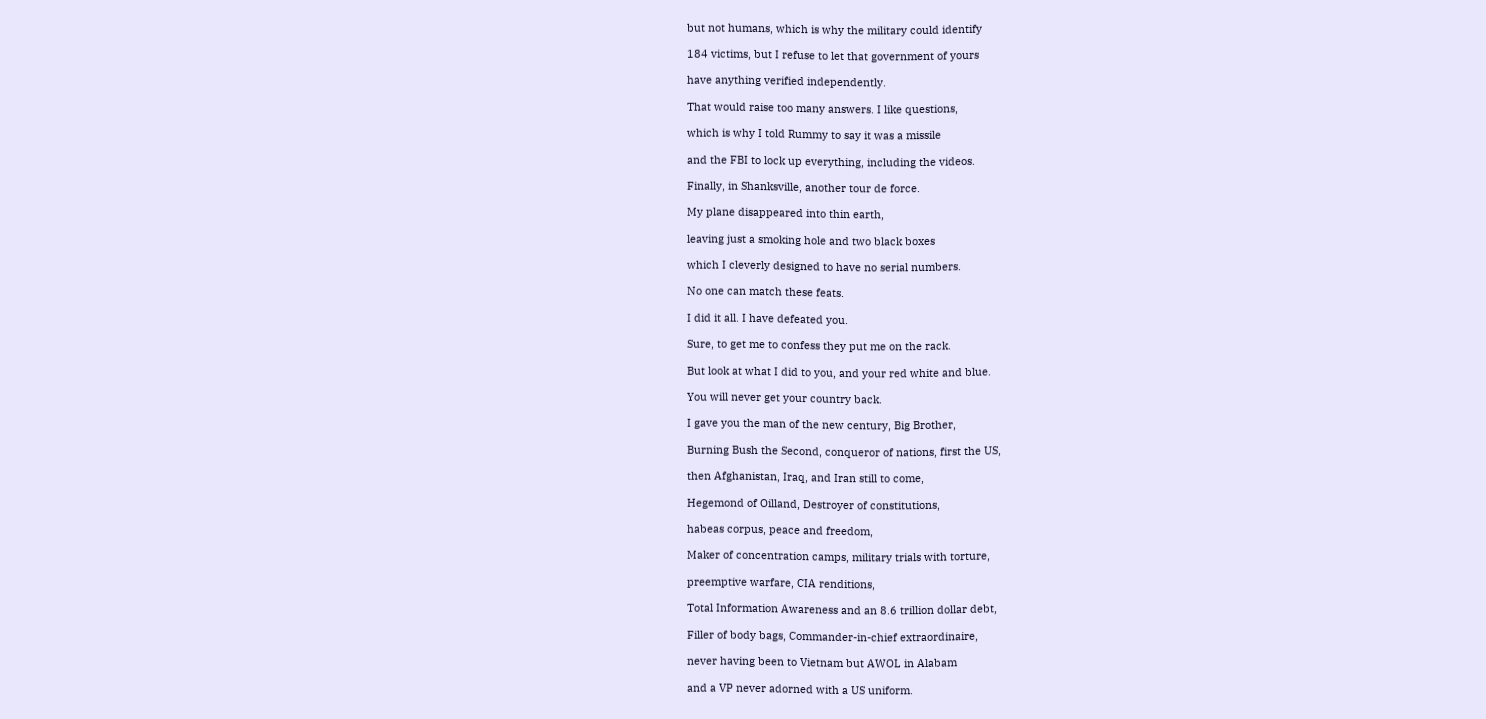but not humans, which is why the military could identify

184 victims, but I refuse to let that government of yours

have anything verified independently.

That would raise too many answers. I like questions,

which is why I told Rummy to say it was a missile

and the FBI to lock up everything, including the videos.

Finally, in Shanksville, another tour de force.

My plane disappeared into thin earth,

leaving just a smoking hole and two black boxes

which I cleverly designed to have no serial numbers.

No one can match these feats.

I did it all. I have defeated you.

Sure, to get me to confess they put me on the rack.

But look at what I did to you, and your red white and blue.

You will never get your country back.

I gave you the man of the new century, Big Brother,

Burning Bush the Second, conqueror of nations, first the US,

then Afghanistan, Iraq, and Iran still to come,

Hegemond of Oilland, Destroyer of constitutions,

habeas corpus, peace and freedom,

Maker of concentration camps, military trials with torture,

preemptive warfare, CIA renditions,

Total Information Awareness and an 8.6 trillion dollar debt,

Filler of body bags, Commander-in-chief extraordinaire,

never having been to Vietnam but AWOL in Alabam

and a VP never adorned with a US uniform.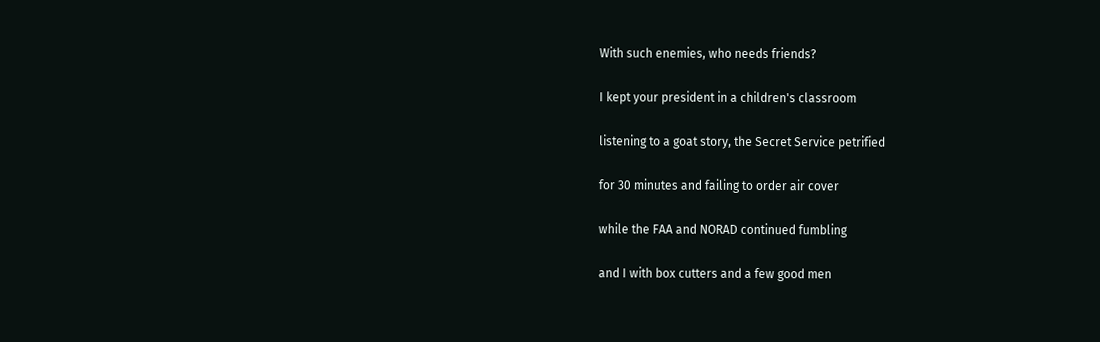With such enemies, who needs friends?

I kept your president in a children's classroom

listening to a goat story, the Secret Service petrified

for 30 minutes and failing to order air cover

while the FAA and NORAD continued fumbling

and I with box cutters and a few good men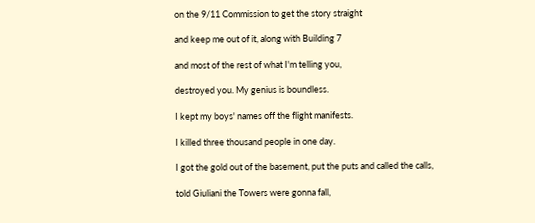on the 9/11 Commission to get the story straight

and keep me out of it, along with Building 7

and most of the rest of what I'm telling you,

destroyed you. My genius is boundless.

I kept my boys' names off the flight manifests.

I killed three thousand people in one day.

I got the gold out of the basement, put the puts and called the calls,

told Giuliani the Towers were gonna fall,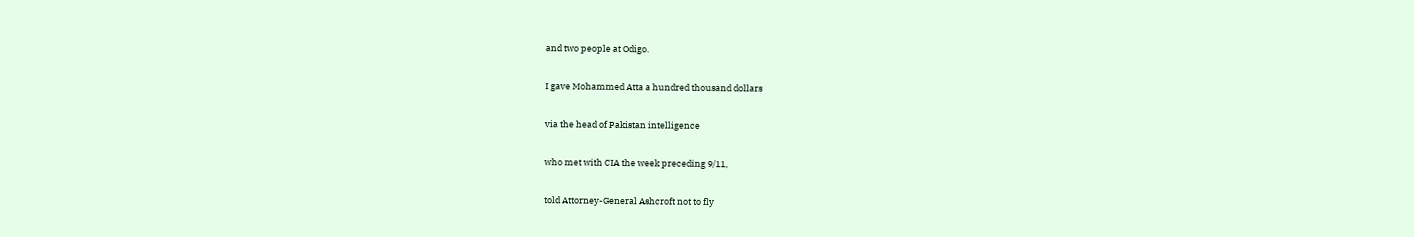and two people at Odigo.

I gave Mohammed Atta a hundred thousand dollars

via the head of Pakistan intelligence

who met with CIA the week preceding 9/11,

told Attorney-General Ashcroft not to fly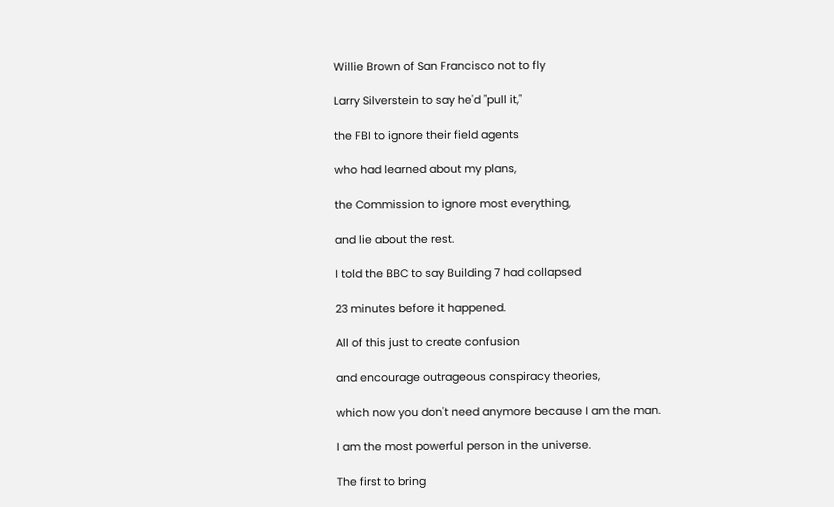Willie Brown of San Francisco not to fly

Larry Silverstein to say he'd "pull it,"

the FBI to ignore their field agents

who had learned about my plans,

the Commission to ignore most everything,

and lie about the rest.

I told the BBC to say Building 7 had collapsed

23 minutes before it happened.

All of this just to create confusion

and encourage outrageous conspiracy theories,

which now you don't need anymore because I am the man.

I am the most powerful person in the universe.

The first to bring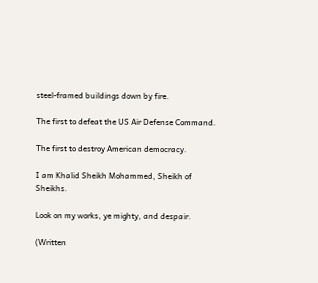steel-framed buildings down by fire.

The first to defeat the US Air Defense Command.

The first to destroy American democracy.

I am Khalid Sheikh Mohammed, Sheikh of Sheikhs.

Look on my works, ye mighty, and despair.

(Written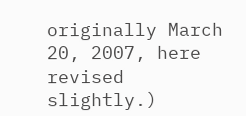originally March 20, 2007, here revised slightly.)